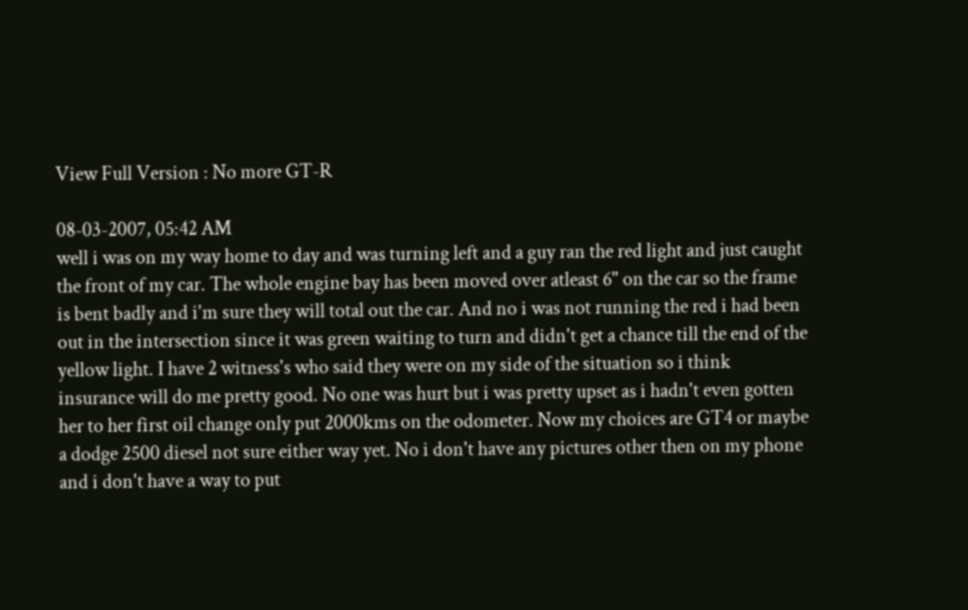View Full Version : No more GT-R

08-03-2007, 05:42 AM
well i was on my way home to day and was turning left and a guy ran the red light and just caught the front of my car. The whole engine bay has been moved over atleast 6" on the car so the frame is bent badly and i'm sure they will total out the car. And no i was not running the red i had been out in the intersection since it was green waiting to turn and didn't get a chance till the end of the yellow light. I have 2 witness's who said they were on my side of the situation so i think insurance will do me pretty good. No one was hurt but i was pretty upset as i hadn't even gotten her to her first oil change only put 2000kms on the odometer. Now my choices are GT4 or maybe a dodge 2500 diesel not sure either way yet. No i don't have any pictures other then on my phone and i don't have a way to put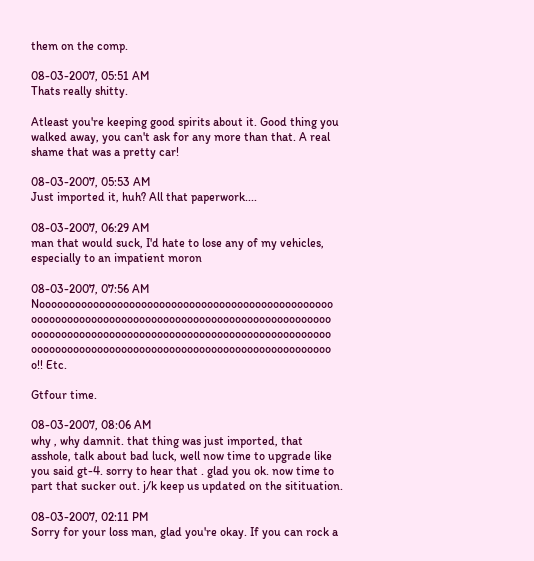them on the comp.

08-03-2007, 05:51 AM
Thats really shitty.

Atleast you're keeping good spirits about it. Good thing you walked away, you can't ask for any more than that. A real shame that was a pretty car!

08-03-2007, 05:53 AM
Just imported it, huh? All that paperwork....

08-03-2007, 06:29 AM
man that would suck, I'd hate to lose any of my vehicles, especially to an impatient moron

08-03-2007, 07:56 AM
Nooooooooooooooooooooooooooooooooooooooooooooooooo oooooooooooooooooooooooooooooooooooooooooooooooooo oooooooooooooooooooooooooooooooooooooooooooooooooo oooooooooooooooooooooooooooooooooooooooooooooooooo o!! Etc.

Gtfour time.

08-03-2007, 08:06 AM
why , why damnit. that thing was just imported, that asshole, talk about bad luck, well now time to upgrade like you said gt-4. sorry to hear that . glad you ok. now time to part that sucker out. j/k keep us updated on the sitituation.

08-03-2007, 02:11 PM
Sorry for your loss man, glad you're okay. If you can rock a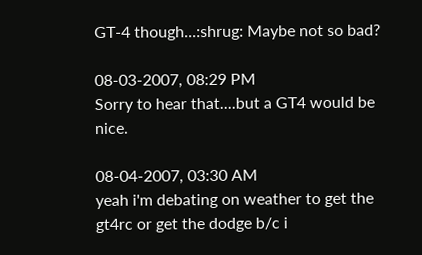GT-4 though...:shrug: Maybe not so bad?

08-03-2007, 08:29 PM
Sorry to hear that....but a GT4 would be nice.

08-04-2007, 03:30 AM
yeah i'm debating on weather to get the gt4rc or get the dodge b/c i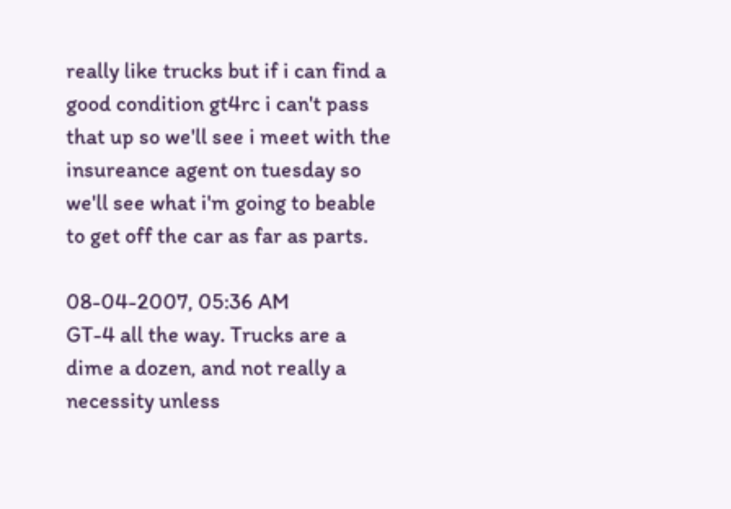really like trucks but if i can find a good condition gt4rc i can't pass that up so we'll see i meet with the insureance agent on tuesday so we'll see what i'm going to beable to get off the car as far as parts.

08-04-2007, 05:36 AM
GT-4 all the way. Trucks are a dime a dozen, and not really a necessity unless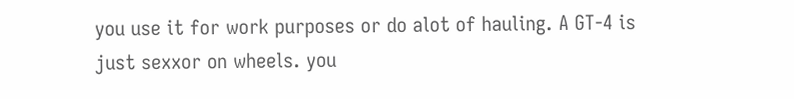you use it for work purposes or do alot of hauling. A GT-4 is just sexxor on wheels. you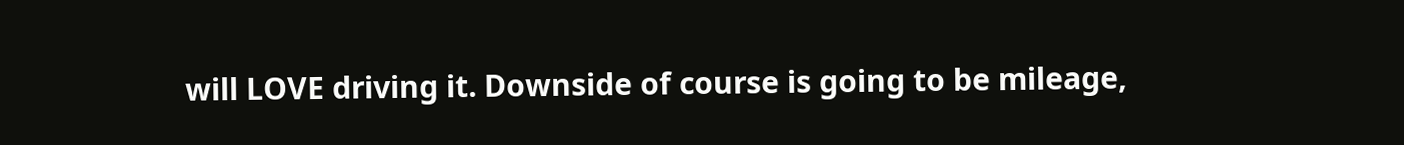will LOVE driving it. Downside of course is going to be mileage,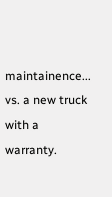maintainence... vs. a new truck with a warranty.